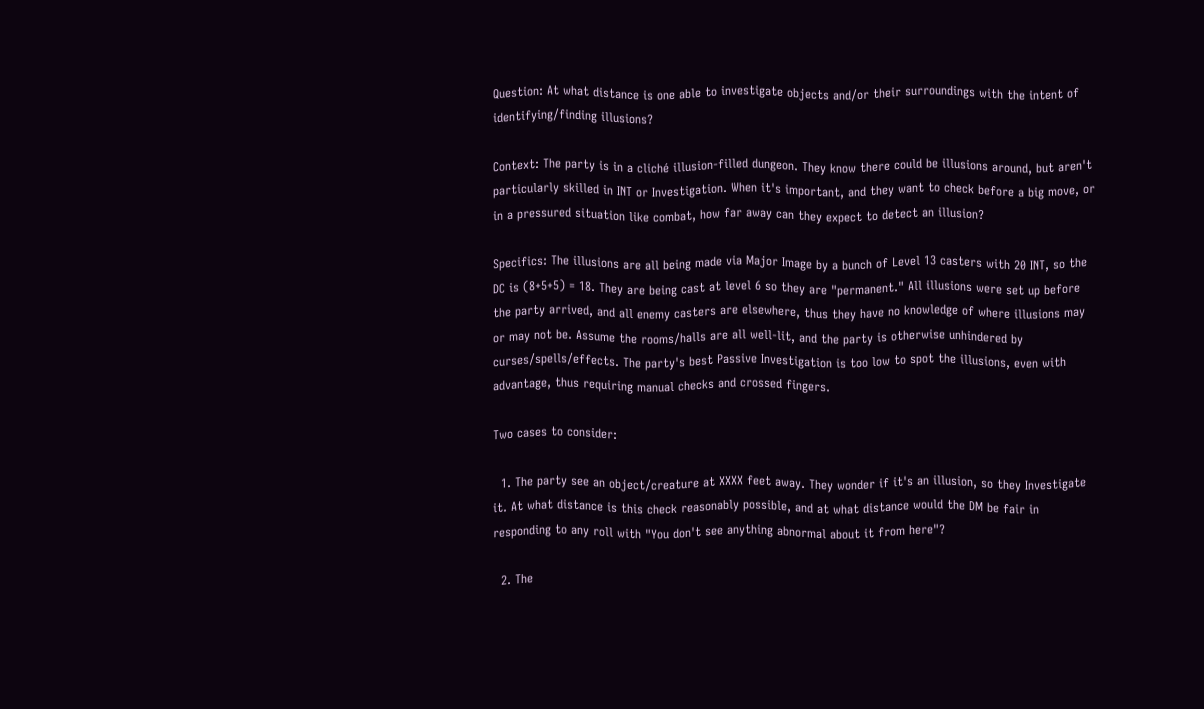Question: At what distance is one able to investigate objects and/or their surroundings with the intent of identifying/finding illusions?

Context: The party is in a cliché illusion-filled dungeon. They know there could be illusions around, but aren't particularly skilled in INT or Investigation. When it's important, and they want to check before a big move, or in a pressured situation like combat, how far away can they expect to detect an illusion?

Specifics: The illusions are all being made via Major Image by a bunch of Level 13 casters with 20 INT, so the DC is (8+5+5) = 18. They are being cast at level 6 so they are "permanent." All illusions were set up before the party arrived, and all enemy casters are elsewhere, thus they have no knowledge of where illusions may or may not be. Assume the rooms/halls are all well-lit, and the party is otherwise unhindered by curses/spells/effects. The party's best Passive Investigation is too low to spot the illusions, even with advantage, thus requiring manual checks and crossed fingers.

Two cases to consider:

  1. The party see an object/creature at XXXX feet away. They wonder if it's an illusion, so they Investigate it. At what distance is this check reasonably possible, and at what distance would the DM be fair in responding to any roll with "You don't see anything abnormal about it from here"?

  2. The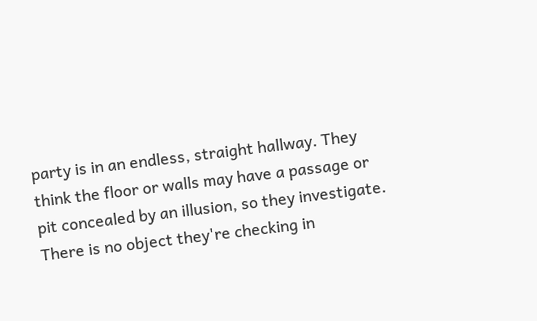party is in an endless, straight hallway. They think the floor or walls may have a passage or pit concealed by an illusion, so they investigate. There is no object they're checking in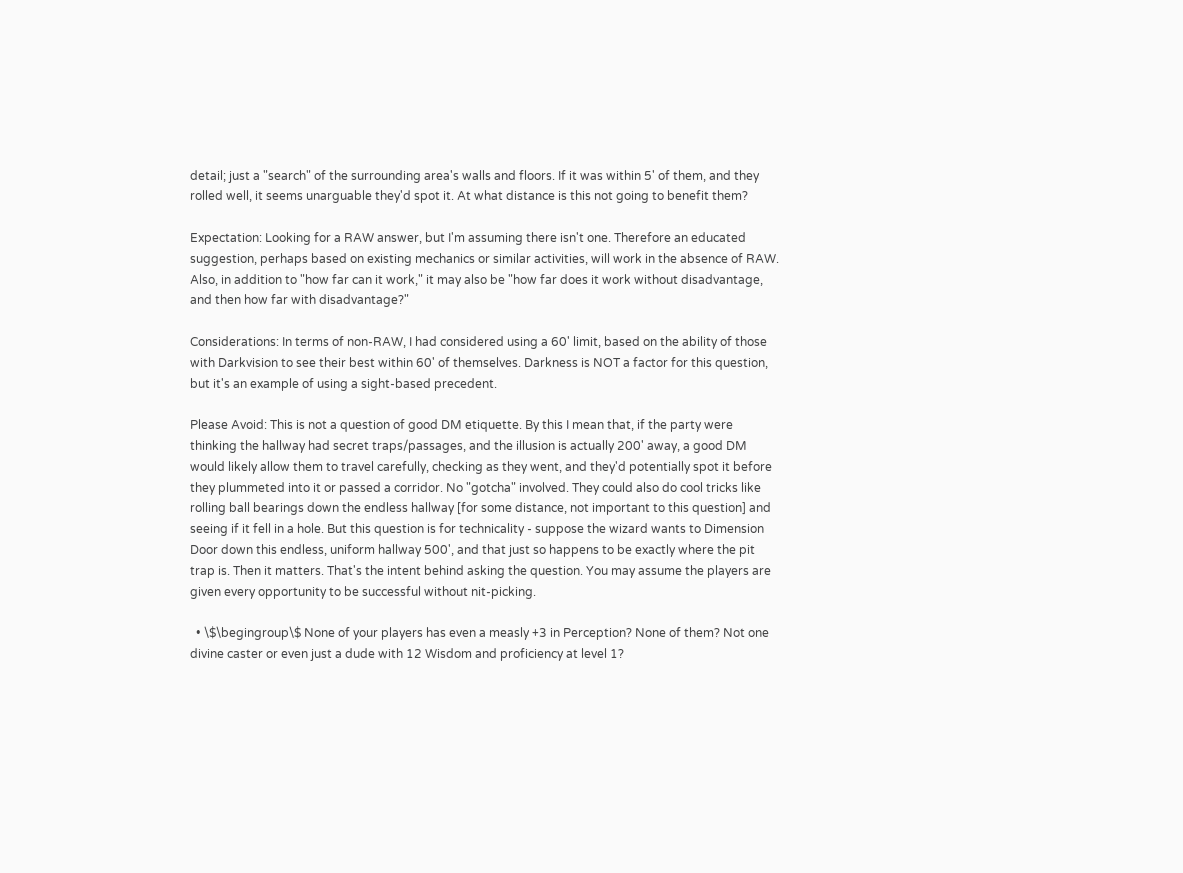detail; just a "search" of the surrounding area's walls and floors. If it was within 5' of them, and they rolled well, it seems unarguable they'd spot it. At what distance is this not going to benefit them?

Expectation: Looking for a RAW answer, but I'm assuming there isn't one. Therefore an educated suggestion, perhaps based on existing mechanics or similar activities, will work in the absence of RAW. Also, in addition to "how far can it work," it may also be "how far does it work without disadvantage, and then how far with disadvantage?"

Considerations: In terms of non-RAW, I had considered using a 60' limit, based on the ability of those with Darkvision to see their best within 60' of themselves. Darkness is NOT a factor for this question, but it's an example of using a sight-based precedent.

Please Avoid: This is not a question of good DM etiquette. By this I mean that, if the party were thinking the hallway had secret traps/passages, and the illusion is actually 200' away, a good DM would likely allow them to travel carefully, checking as they went, and they'd potentially spot it before they plummeted into it or passed a corridor. No "gotcha" involved. They could also do cool tricks like rolling ball bearings down the endless hallway [for some distance, not important to this question] and seeing if it fell in a hole. But this question is for technicality - suppose the wizard wants to Dimension Door down this endless, uniform hallway 500', and that just so happens to be exactly where the pit trap is. Then it matters. That's the intent behind asking the question. You may assume the players are given every opportunity to be successful without nit-picking.

  • \$\begingroup\$ None of your players has even a measly +3 in Perception? None of them? Not one divine caster or even just a dude with 12 Wisdom and proficiency at level 1?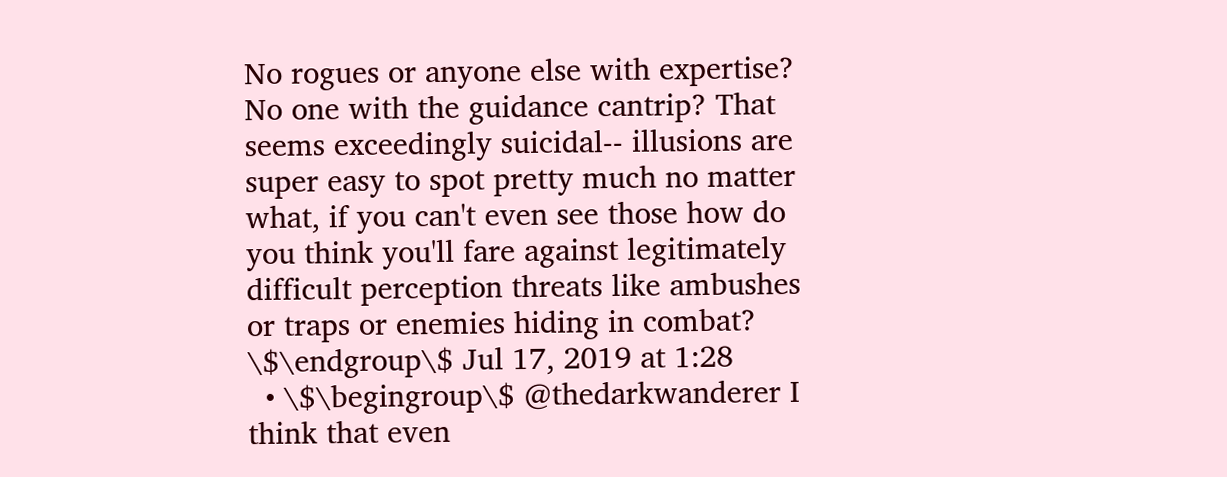No rogues or anyone else with expertise? No one with the guidance cantrip? That seems exceedingly suicidal-- illusions are super easy to spot pretty much no matter what, if you can't even see those how do you think you'll fare against legitimately difficult perception threats like ambushes or traps or enemies hiding in combat? \$\endgroup\$ Jul 17, 2019 at 1:28
  • \$\begingroup\$ @thedarkwanderer I think that even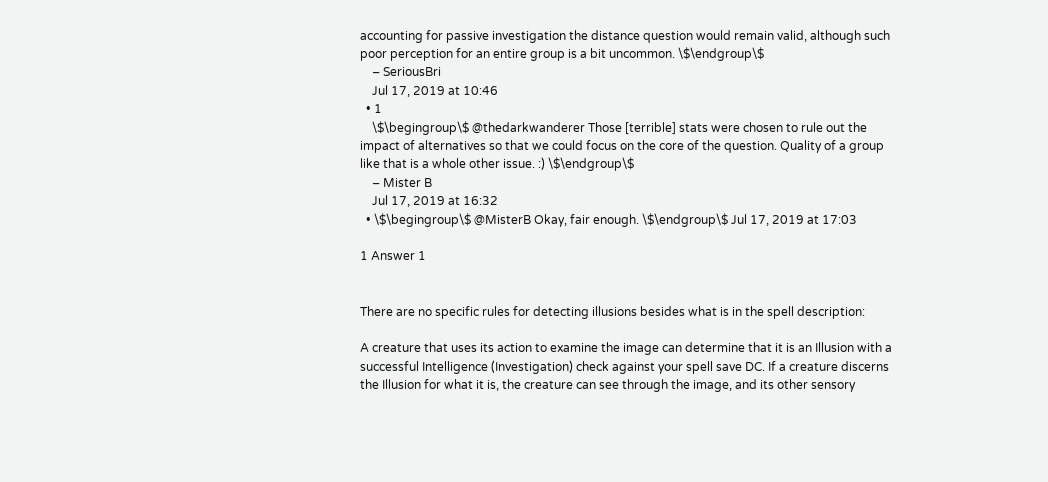accounting for passive investigation the distance question would remain valid, although such poor perception for an entire group is a bit uncommon. \$\endgroup\$
    – SeriousBri
    Jul 17, 2019 at 10:46
  • 1
    \$\begingroup\$ @thedarkwanderer Those [terrible] stats were chosen to rule out the impact of alternatives so that we could focus on the core of the question. Quality of a group like that is a whole other issue. :) \$\endgroup\$
    – Mister B
    Jul 17, 2019 at 16:32
  • \$\begingroup\$ @MisterB Okay, fair enough. \$\endgroup\$ Jul 17, 2019 at 17:03

1 Answer 1


There are no specific rules for detecting illusions besides what is in the spell description:

A creature that uses its action to examine the image can determine that it is an Illusion with a successful Intelligence (Investigation) check against your spell save DC. If a creature discerns the Illusion for what it is, the creature can see through the image, and its other sensory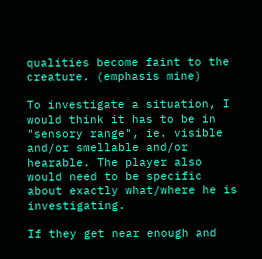qualities become faint to the creature. (emphasis mine)

To investigate a situation, I would think it has to be in "sensory range", ie. visible and/or smellable and/or hearable. The player also would need to be specific about exactly what/where he is investigating.

If they get near enough and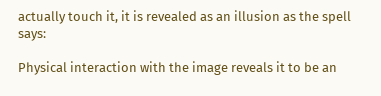actually touch it, it is revealed as an illusion as the spell says:

Physical interaction with the image reveals it to be an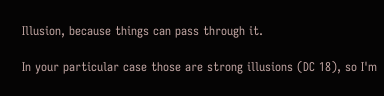Illusion, because things can pass through it.

In your particular case those are strong illusions (DC 18), so I'm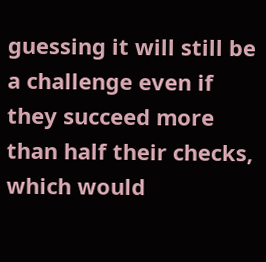guessing it will still be a challenge even if they succeed more than half their checks, which would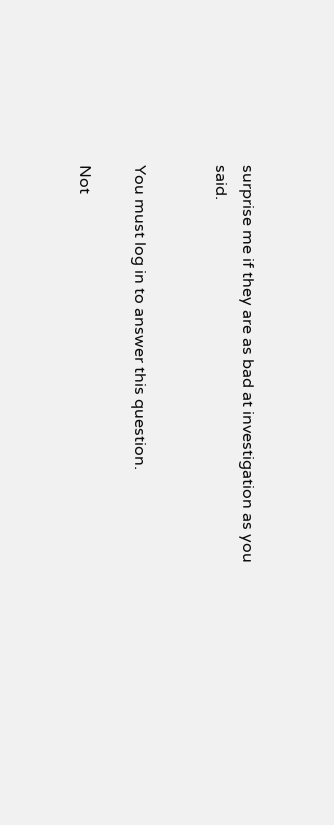surprise me if they are as bad at investigation as you said.


You must log in to answer this question.

Not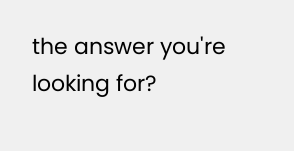the answer you're looking for?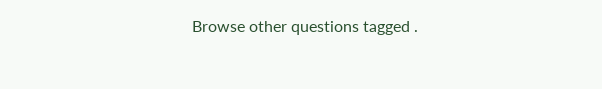Browse other questions tagged .